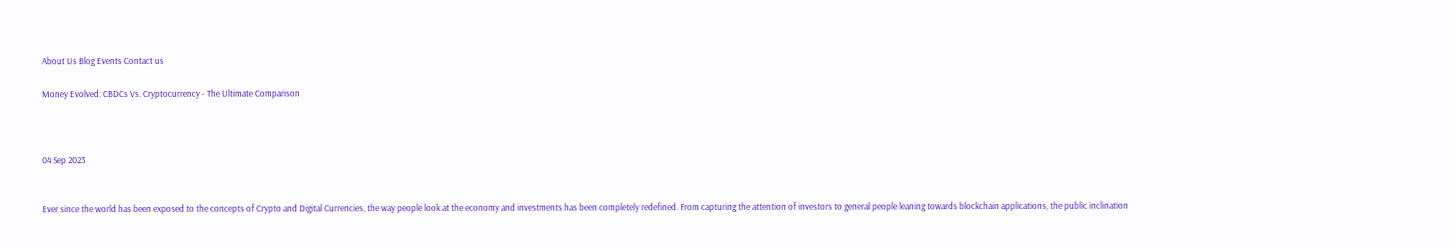About Us Blog Events Contact us

Money Evolved: CBDCs Vs. Cryptocurrency - The Ultimate Comparison



04 Sep 2023


Ever since the world has been exposed to the concepts of Crypto and Digital Currencies, the way people look at the economy and investments has been completely redefined. From capturing the attention of investors to general people leaning towards blockchain applications, the public inclination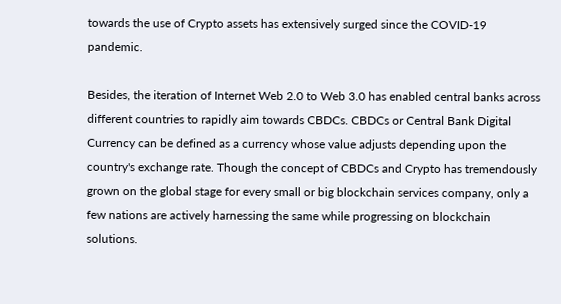towards the use of Crypto assets has extensively surged since the COVID-19 pandemic.

Besides, the iteration of Internet Web 2.0 to Web 3.0 has enabled central banks across different countries to rapidly aim towards CBDCs. CBDCs or Central Bank Digital Currency can be defined as a currency whose value adjusts depending upon the country's exchange rate. Though the concept of CBDCs and Crypto has tremendously grown on the global stage for every small or big blockchain services company, only a few nations are actively harnessing the same while progressing on blockchain solutions.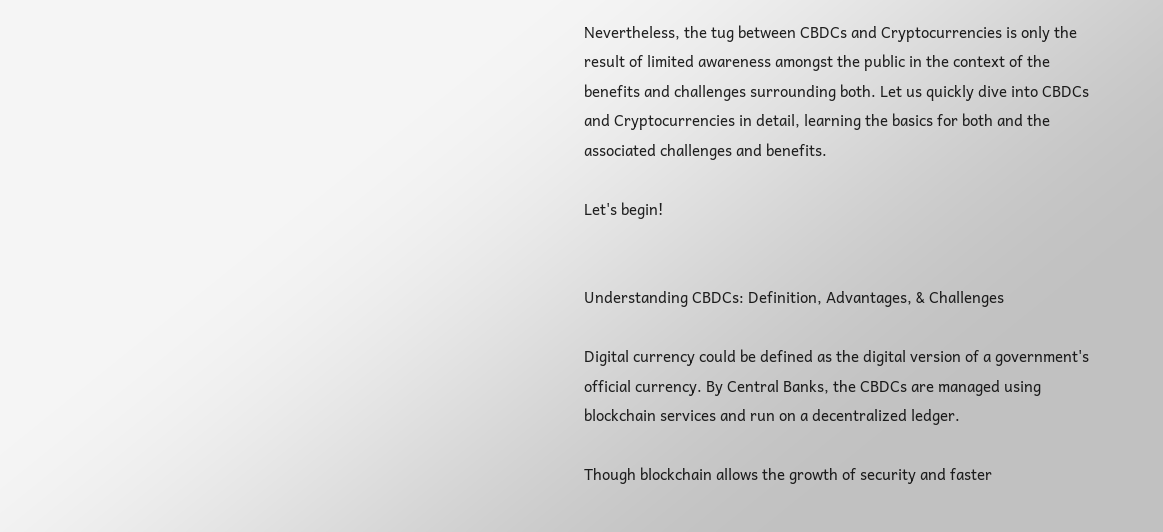Nevertheless, the tug between CBDCs and Cryptocurrencies is only the result of limited awareness amongst the public in the context of the benefits and challenges surrounding both. Let us quickly dive into CBDCs and Cryptocurrencies in detail, learning the basics for both and the associated challenges and benefits.

Let's begin!


Understanding CBDCs: Definition, Advantages, & Challenges

Digital currency could be defined as the digital version of a government's official currency. By Central Banks, the CBDCs are managed using blockchain services and run on a decentralized ledger.

Though blockchain allows the growth of security and faster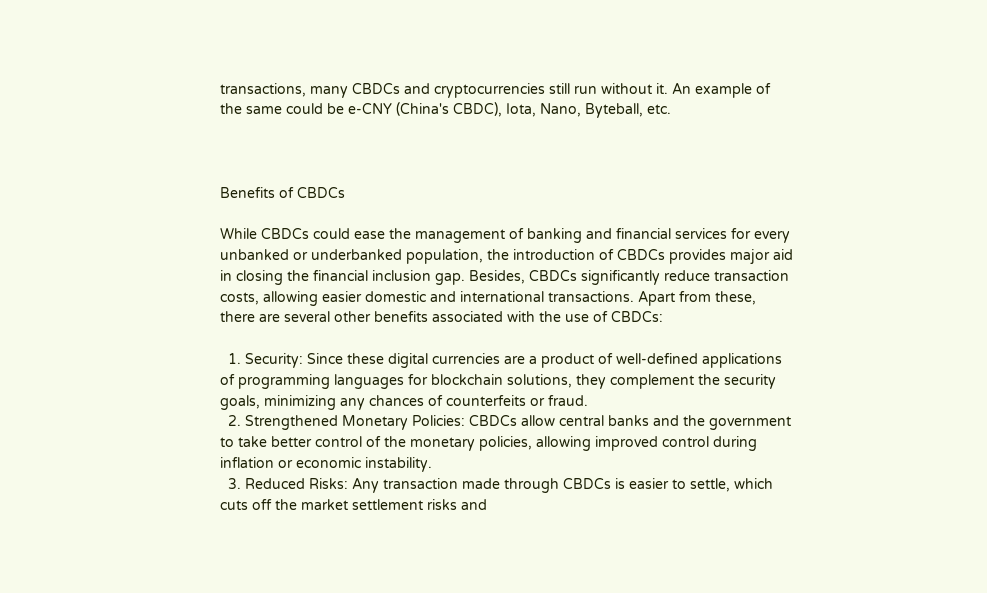transactions, many CBDCs and cryptocurrencies still run without it. An example of the same could be e-CNY (China's CBDC), Iota, Nano, Byteball, etc.



Benefits of CBDCs

While CBDCs could ease the management of banking and financial services for every unbanked or underbanked population, the introduction of CBDCs provides major aid in closing the financial inclusion gap. Besides, CBDCs significantly reduce transaction costs, allowing easier domestic and international transactions. Apart from these, there are several other benefits associated with the use of CBDCs:

  1. Security: Since these digital currencies are a product of well-defined applications of programming languages for blockchain solutions, they complement the security goals, minimizing any chances of counterfeits or fraud.
  2. Strengthened Monetary Policies: CBDCs allow central banks and the government to take better control of the monetary policies, allowing improved control during inflation or economic instability.
  3. Reduced Risks: Any transaction made through CBDCs is easier to settle, which cuts off the market settlement risks and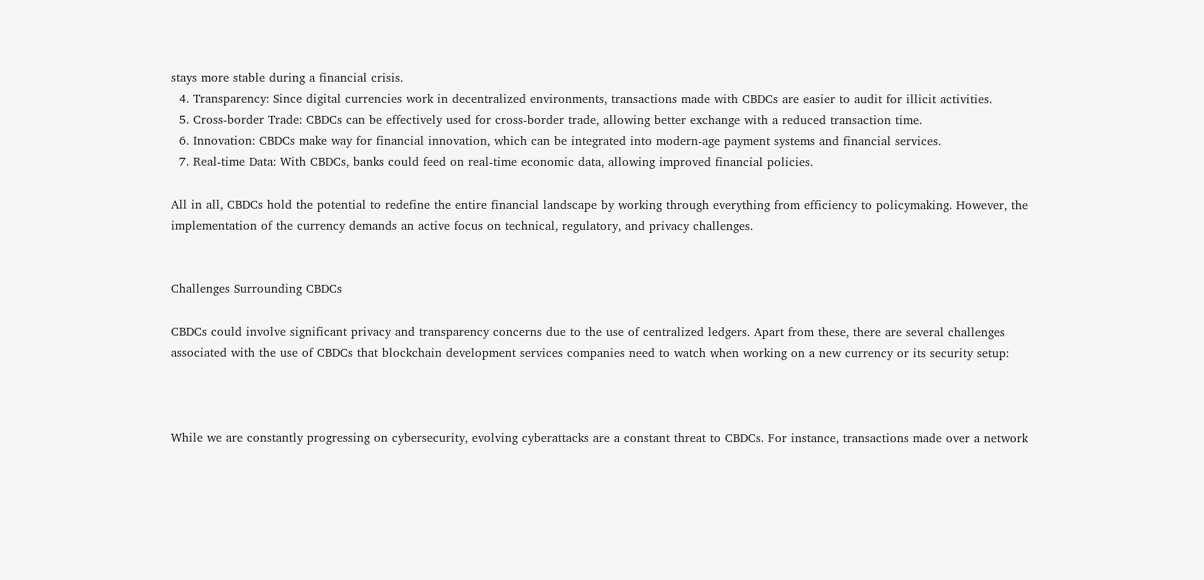stays more stable during a financial crisis.
  4. Transparency: Since digital currencies work in decentralized environments, transactions made with CBDCs are easier to audit for illicit activities.
  5. Cross-border Trade: CBDCs can be effectively used for cross-border trade, allowing better exchange with a reduced transaction time.
  6. Innovation: CBDCs make way for financial innovation, which can be integrated into modern-age payment systems and financial services.
  7. Real-time Data: With CBDCs, banks could feed on real-time economic data, allowing improved financial policies.

All in all, CBDCs hold the potential to redefine the entire financial landscape by working through everything from efficiency to policymaking. However, the implementation of the currency demands an active focus on technical, regulatory, and privacy challenges.


Challenges Surrounding CBDCs

CBDCs could involve significant privacy and transparency concerns due to the use of centralized ledgers. Apart from these, there are several challenges associated with the use of CBDCs that blockchain development services companies need to watch when working on a new currency or its security setup:



While we are constantly progressing on cybersecurity, evolving cyberattacks are a constant threat to CBDCs. For instance, transactions made over a network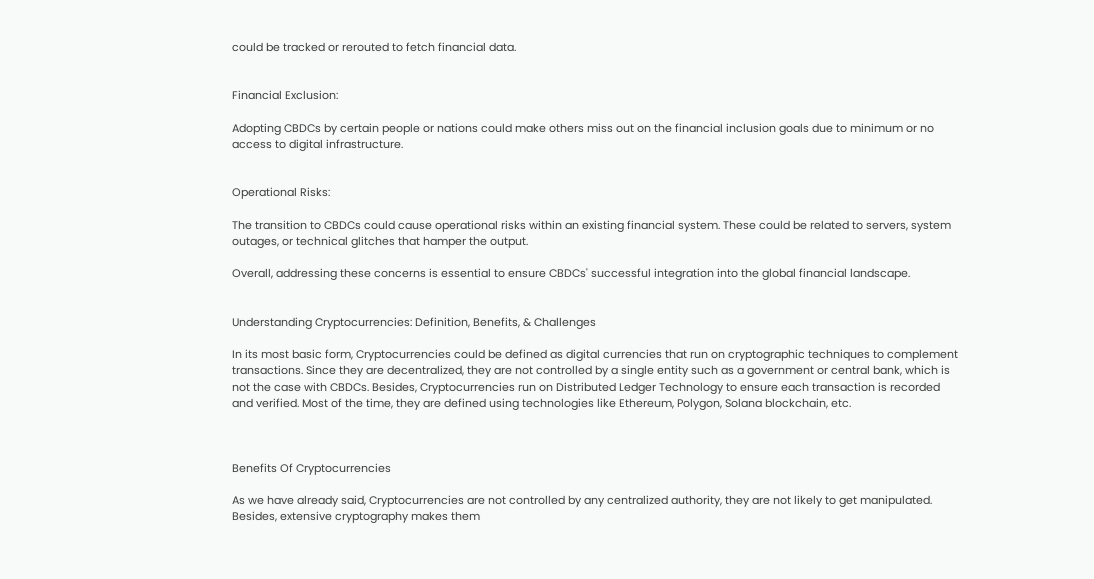could be tracked or rerouted to fetch financial data.


Financial Exclusion:

Adopting CBDCs by certain people or nations could make others miss out on the financial inclusion goals due to minimum or no access to digital infrastructure.


Operational Risks:

The transition to CBDCs could cause operational risks within an existing financial system. These could be related to servers, system outages, or technical glitches that hamper the output.

Overall, addressing these concerns is essential to ensure CBDCs' successful integration into the global financial landscape.


Understanding Cryptocurrencies: Definition, Benefits, & Challenges

In its most basic form, Cryptocurrencies could be defined as digital currencies that run on cryptographic techniques to complement transactions. Since they are decentralized, they are not controlled by a single entity such as a government or central bank, which is not the case with CBDCs. Besides, Cryptocurrencies run on Distributed Ledger Technology to ensure each transaction is recorded and verified. Most of the time, they are defined using technologies like Ethereum, Polygon, Solana blockchain, etc.



Benefits Of Cryptocurrencies

As we have already said, Cryptocurrencies are not controlled by any centralized authority, they are not likely to get manipulated. Besides, extensive cryptography makes them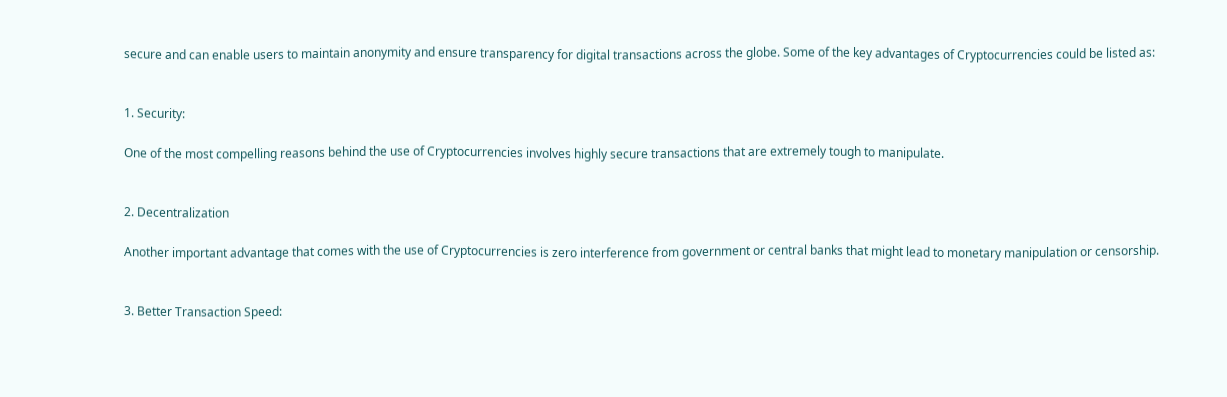secure and can enable users to maintain anonymity and ensure transparency for digital transactions across the globe. Some of the key advantages of Cryptocurrencies could be listed as:


1. Security:

One of the most compelling reasons behind the use of Cryptocurrencies involves highly secure transactions that are extremely tough to manipulate.


2. Decentralization

Another important advantage that comes with the use of Cryptocurrencies is zero interference from government or central banks that might lead to monetary manipulation or censorship.


3. Better Transaction Speed: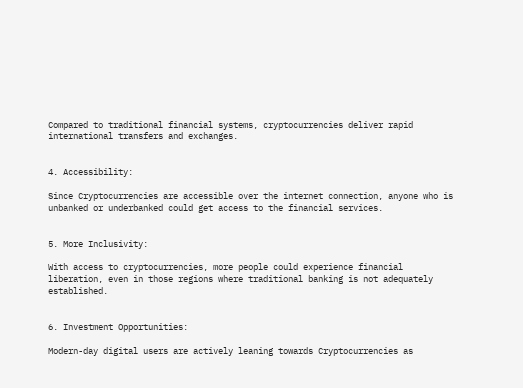Compared to traditional financial systems, cryptocurrencies deliver rapid international transfers and exchanges.


4. Accessibility:

Since Cryptocurrencies are accessible over the internet connection, anyone who is unbanked or underbanked could get access to the financial services.


5. More Inclusivity:

With access to cryptocurrencies, more people could experience financial liberation, even in those regions where traditional banking is not adequately established.


6. Investment Opportunities:

Modern-day digital users are actively leaning towards Cryptocurrencies as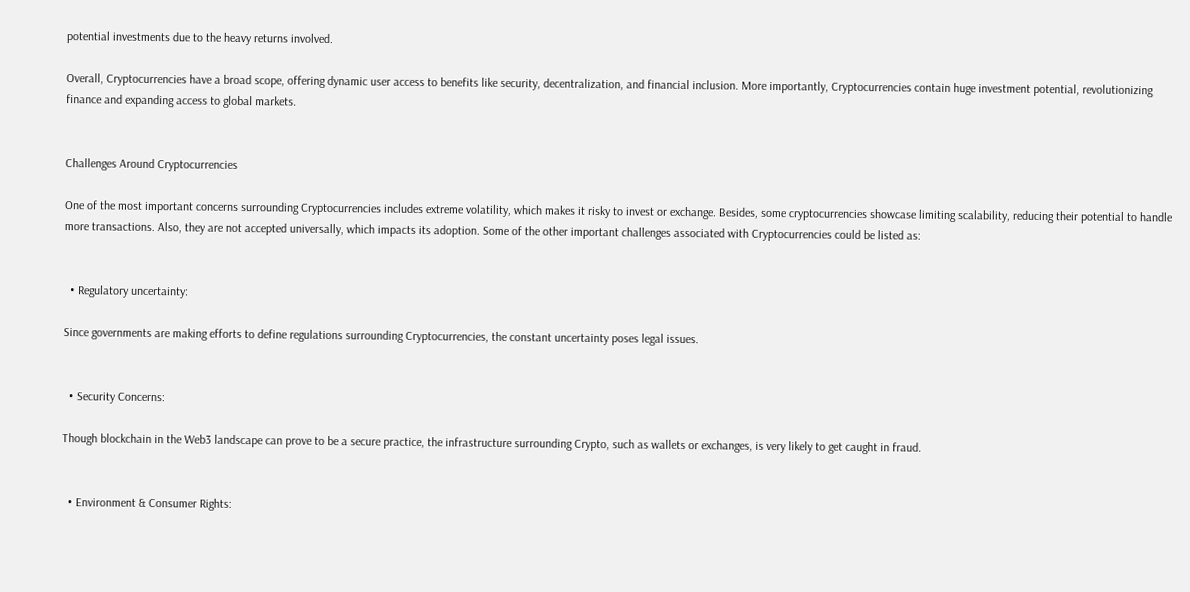potential investments due to the heavy returns involved.

Overall, Cryptocurrencies have a broad scope, offering dynamic user access to benefits like security, decentralization, and financial inclusion. More importantly, Cryptocurrencies contain huge investment potential, revolutionizing finance and expanding access to global markets.


Challenges Around Cryptocurrencies

One of the most important concerns surrounding Cryptocurrencies includes extreme volatility, which makes it risky to invest or exchange. Besides, some cryptocurrencies showcase limiting scalability, reducing their potential to handle more transactions. Also, they are not accepted universally, which impacts its adoption. Some of the other important challenges associated with Cryptocurrencies could be listed as:


  • Regulatory uncertainty:

Since governments are making efforts to define regulations surrounding Cryptocurrencies, the constant uncertainty poses legal issues.


  • Security Concerns:

Though blockchain in the Web3 landscape can prove to be a secure practice, the infrastructure surrounding Crypto, such as wallets or exchanges, is very likely to get caught in fraud.


  • Environment & Consumer Rights: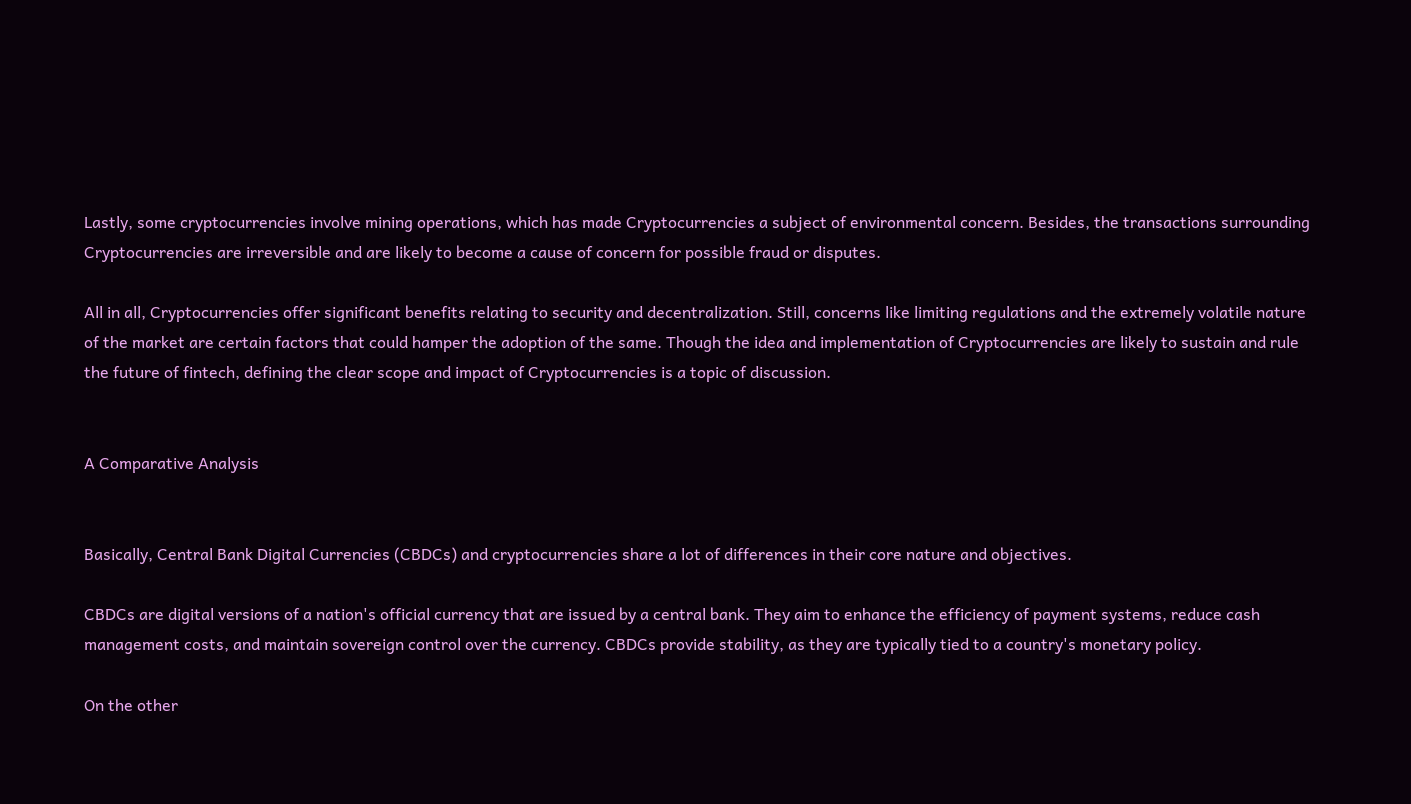Lastly, some cryptocurrencies involve mining operations, which has made Cryptocurrencies a subject of environmental concern. Besides, the transactions surrounding Cryptocurrencies are irreversible and are likely to become a cause of concern for possible fraud or disputes.

All in all, Cryptocurrencies offer significant benefits relating to security and decentralization. Still, concerns like limiting regulations and the extremely volatile nature of the market are certain factors that could hamper the adoption of the same. Though the idea and implementation of Cryptocurrencies are likely to sustain and rule the future of fintech, defining the clear scope and impact of Cryptocurrencies is a topic of discussion.


A Comparative Analysis


Basically, Central Bank Digital Currencies (CBDCs) and cryptocurrencies share a lot of differences in their core nature and objectives.

CBDCs are digital versions of a nation's official currency that are issued by a central bank. They aim to enhance the efficiency of payment systems, reduce cash management costs, and maintain sovereign control over the currency. CBDCs provide stability, as they are typically tied to a country's monetary policy.

On the other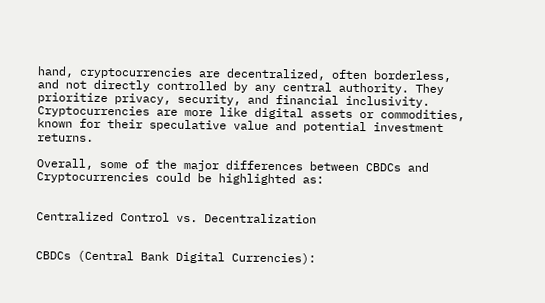hand, cryptocurrencies are decentralized, often borderless, and not directly controlled by any central authority. They prioritize privacy, security, and financial inclusivity. Cryptocurrencies are more like digital assets or commodities, known for their speculative value and potential investment returns.

Overall, some of the major differences between CBDCs and Cryptocurrencies could be highlighted as:


Centralized Control vs. Decentralization


CBDCs (Central Bank Digital Currencies):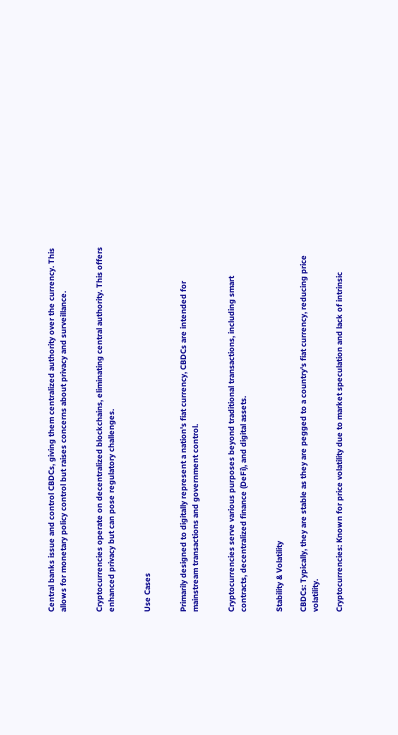Central banks issue and control CBDCs, giving them centralized authority over the currency. This allows for monetary policy control but raises concerns about privacy and surveillance.


Cryptocurrencies operate on decentralized blockchains, eliminating central authority. This offers enhanced privacy but can pose regulatory challenges.


Use Cases


Primarily designed to digitally represent a nation's fiat currency, CBDCs are intended for mainstream transactions and government control.


Cryptocurrencies serve various purposes beyond traditional transactions, including smart contracts, decentralized finance (DeFi), and digital assets.


Stability & Volatility

CBDCs: Typically, they are stable as they are pegged to a country's fiat currency, reducing price volatility.

Cryptocurrencies: Known for price volatility due to market speculation and lack of intrinsic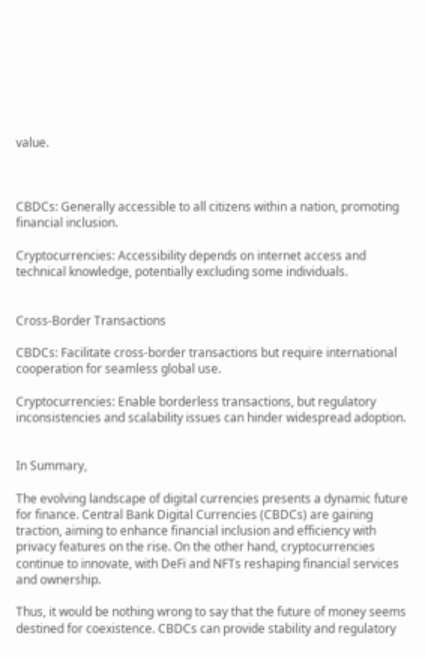value.



CBDCs: Generally accessible to all citizens within a nation, promoting financial inclusion.

Cryptocurrencies: Accessibility depends on internet access and technical knowledge, potentially excluding some individuals.


Cross-Border Transactions

CBDCs: Facilitate cross-border transactions but require international cooperation for seamless global use.

Cryptocurrencies: Enable borderless transactions, but regulatory inconsistencies and scalability issues can hinder widespread adoption.


In Summary,

The evolving landscape of digital currencies presents a dynamic future for finance. Central Bank Digital Currencies (CBDCs) are gaining traction, aiming to enhance financial inclusion and efficiency with privacy features on the rise. On the other hand, cryptocurrencies continue to innovate, with DeFi and NFTs reshaping financial services and ownership.

Thus, it would be nothing wrong to say that the future of money seems destined for coexistence. CBDCs can provide stability and regulatory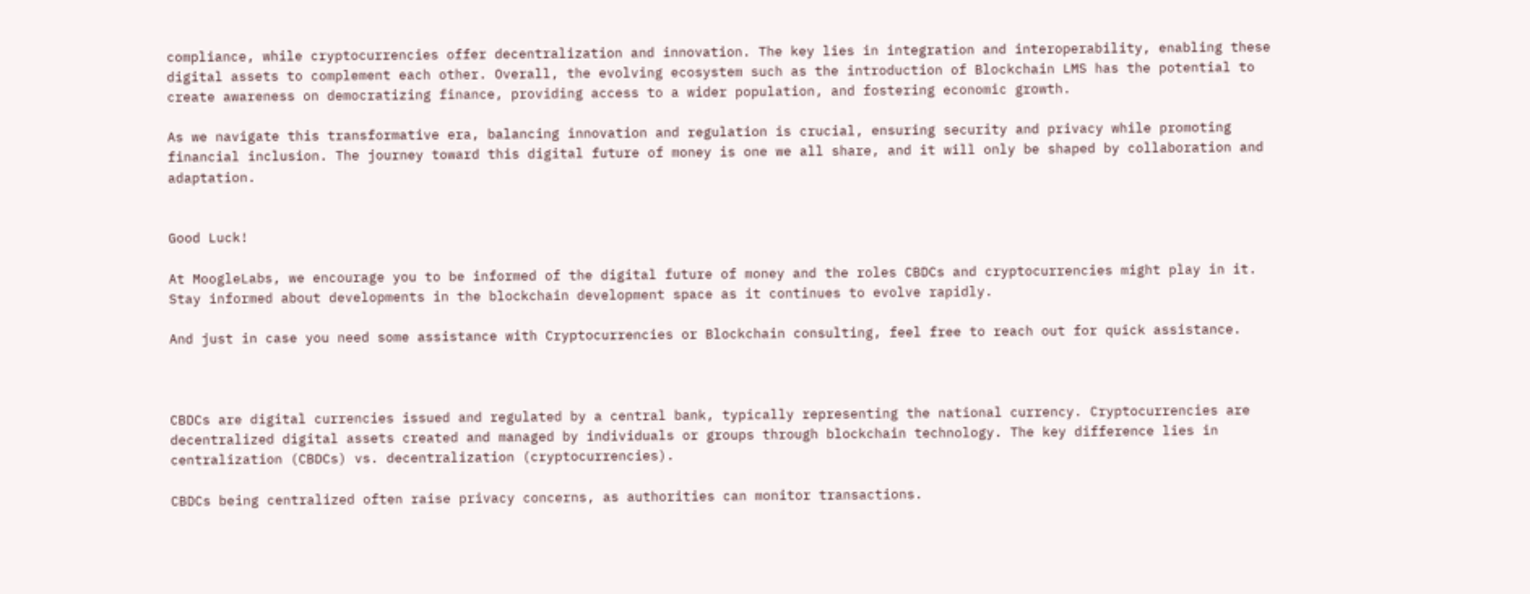compliance, while cryptocurrencies offer decentralization and innovation. The key lies in integration and interoperability, enabling these digital assets to complement each other. Overall, the evolving ecosystem such as the introduction of Blockchain LMS has the potential to create awareness on democratizing finance, providing access to a wider population, and fostering economic growth.

As we navigate this transformative era, balancing innovation and regulation is crucial, ensuring security and privacy while promoting financial inclusion. The journey toward this digital future of money is one we all share, and it will only be shaped by collaboration and adaptation.


Good Luck!

At MoogleLabs, we encourage you to be informed of the digital future of money and the roles CBDCs and cryptocurrencies might play in it. Stay informed about developments in the blockchain development space as it continues to evolve rapidly.

And just in case you need some assistance with Cryptocurrencies or Blockchain consulting, feel free to reach out for quick assistance.



CBDCs are digital currencies issued and regulated by a central bank, typically representing the national currency. Cryptocurrencies are decentralized digital assets created and managed by individuals or groups through blockchain technology. The key difference lies in centralization (CBDCs) vs. decentralization (cryptocurrencies).

CBDCs being centralized often raise privacy concerns, as authorities can monitor transactions.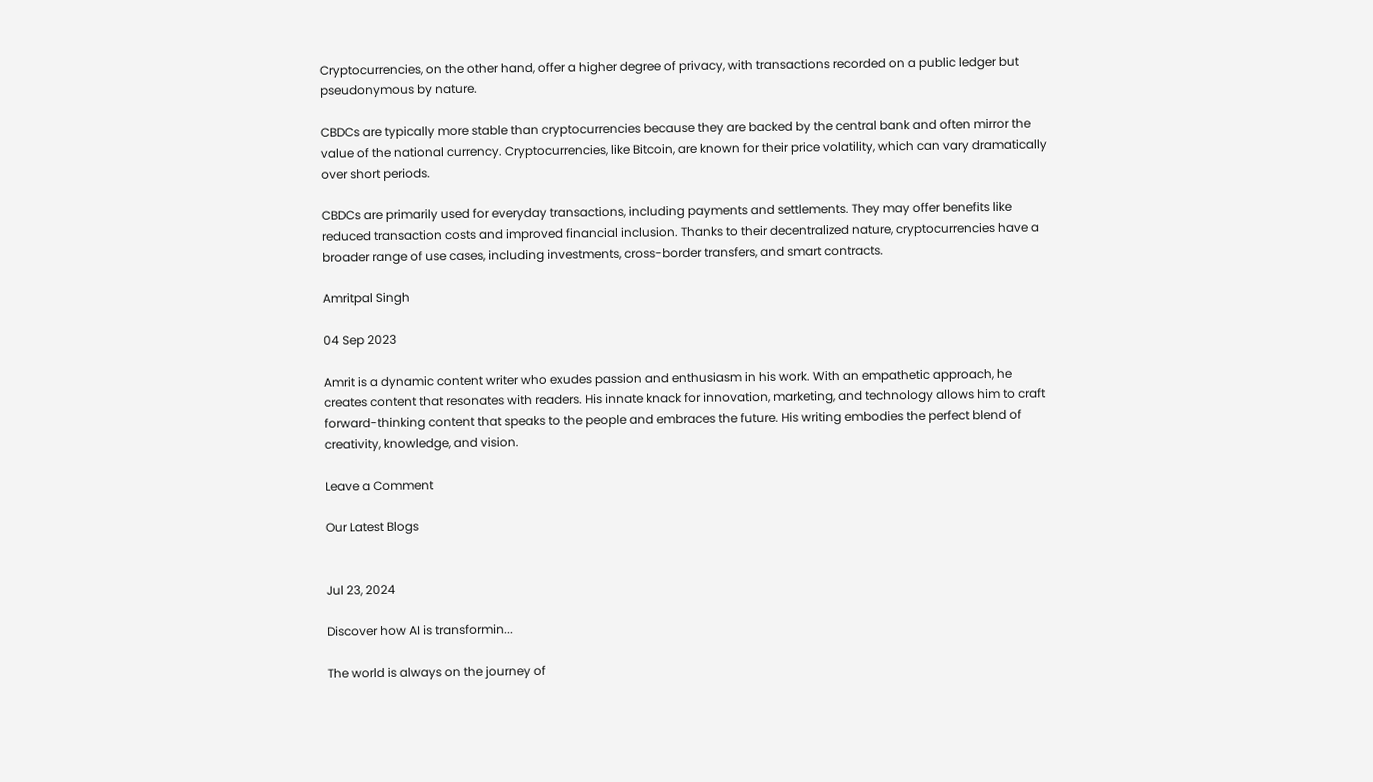Cryptocurrencies, on the other hand, offer a higher degree of privacy, with transactions recorded on a public ledger but pseudonymous by nature.

CBDCs are typically more stable than cryptocurrencies because they are backed by the central bank and often mirror the value of the national currency. Cryptocurrencies, like Bitcoin, are known for their price volatility, which can vary dramatically over short periods.

CBDCs are primarily used for everyday transactions, including payments and settlements. They may offer benefits like reduced transaction costs and improved financial inclusion. Thanks to their decentralized nature, cryptocurrencies have a broader range of use cases, including investments, cross-border transfers, and smart contracts.

Amritpal Singh

04 Sep 2023

Amrit is a dynamic content writer who exudes passion and enthusiasm in his work. With an empathetic approach, he creates content that resonates with readers. His innate knack for innovation, marketing, and technology allows him to craft forward-thinking content that speaks to the people and embraces the future. His writing embodies the perfect blend of creativity, knowledge, and vision.

Leave a Comment

Our Latest Blogs


Jul 23, 2024

Discover how AI is transformin...

The world is always on the journey of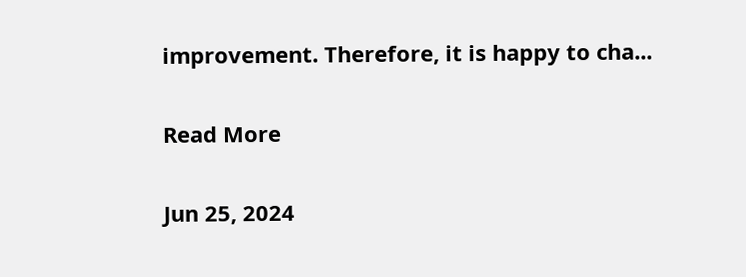improvement. Therefore, it is happy to cha...

Read More

Jun 25, 2024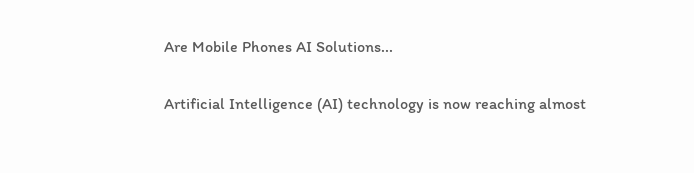Are Mobile Phones AI Solutions...

Artificial Intelligence (AI) technology is now reaching almost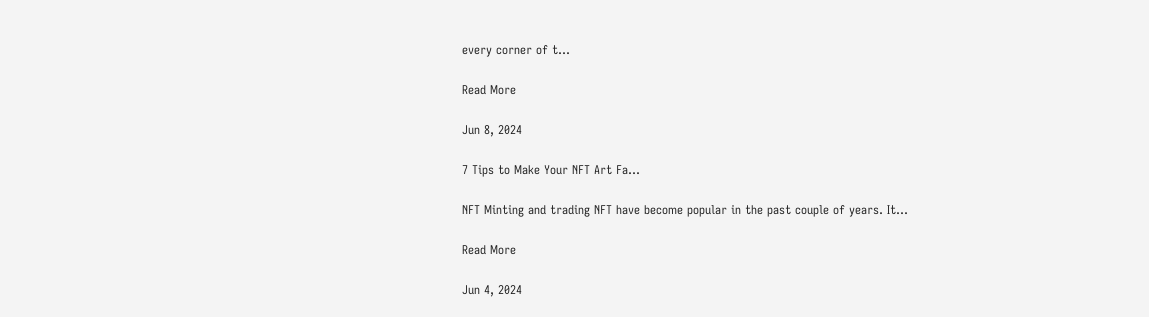every corner of t...

Read More

Jun 8, 2024

7 Tips to Make Your NFT Art Fa...

NFT Minting and trading NFT have become popular in the past couple of years. It...

Read More

Jun 4, 2024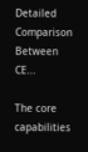Detailed Comparison Between CE...

The core capabilities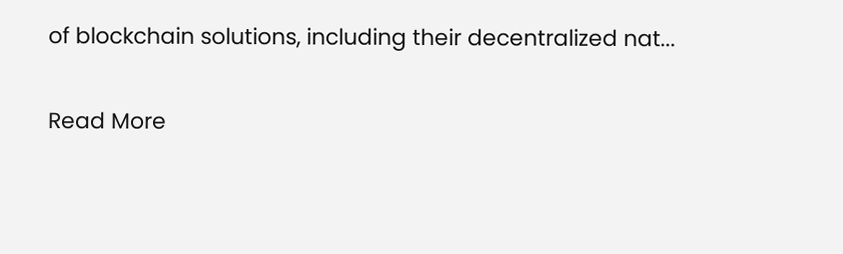of blockchain solutions, including their decentralized nat...

Read More